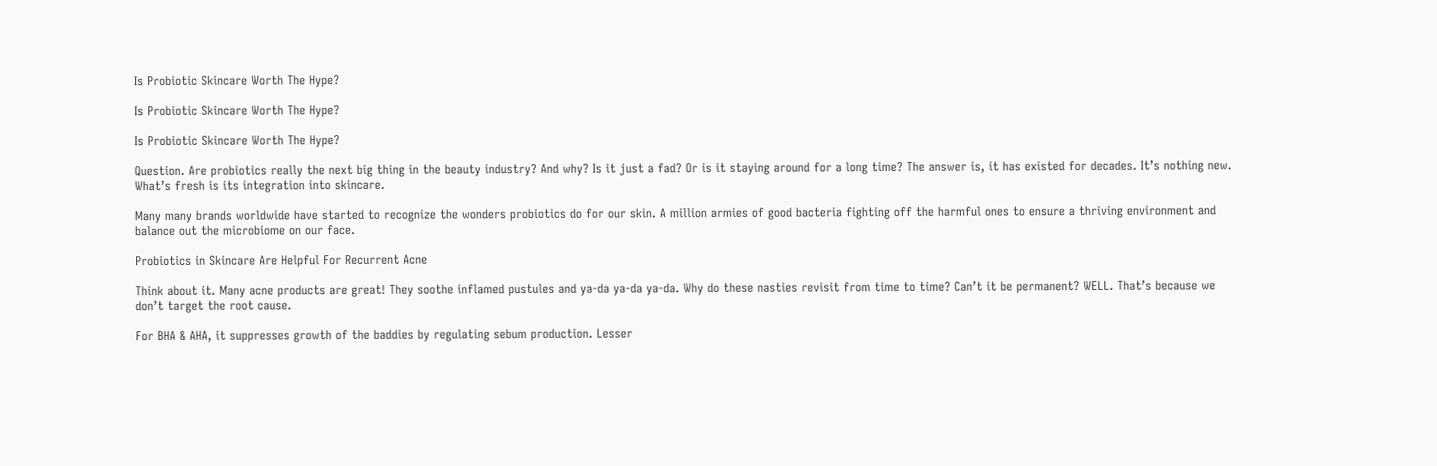Is Probiotic Skincare Worth The Hype?

Is Probiotic Skincare Worth The Hype?

Is Probiotic Skincare Worth The Hype?

Question. Are probiotics really the next big thing in the beauty industry? And why? Is it just a fad? Or is it staying around for a long time? The answer is, it has existed for decades. It’s nothing new. What’s fresh is its integration into skincare.

Many many brands worldwide have started to recognize the wonders probiotics do for our skin. A million armies of good bacteria fighting off the harmful ones to ensure a thriving environment and balance out the microbiome on our face.

Probiotics in Skincare Are Helpful For Recurrent Acne

Think about it. Many acne products are great! They soothe inflamed pustules and ya-da ya-da ya-da. Why do these nasties revisit from time to time? Can’t it be permanent? WELL. That’s because we don’t target the root cause.

For BHA & AHA, it suppresses growth of the baddies by regulating sebum production. Lesser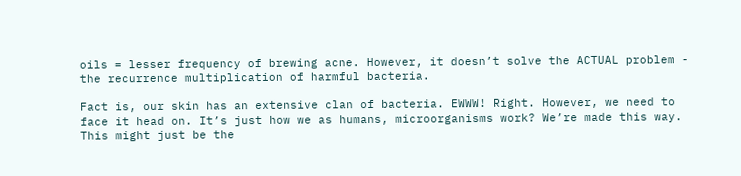oils = lesser frequency of brewing acne. However, it doesn’t solve the ACTUAL problem - the recurrence multiplication of harmful bacteria.

Fact is, our skin has an extensive clan of bacteria. EWWW! Right. However, we need to face it head on. It’s just how we as humans, microorganisms work? We’re made this way. This might just be the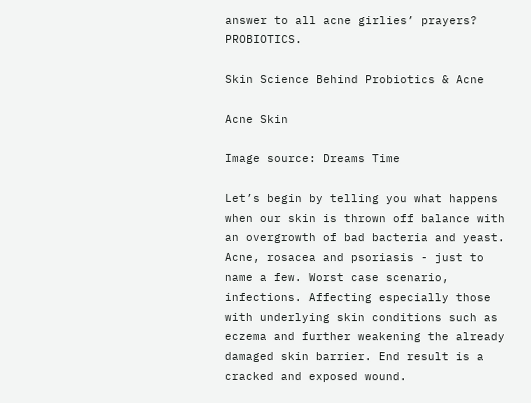answer to all acne girlies’ prayers? PROBIOTICS.

Skin Science Behind Probiotics & Acne

Acne Skin

Image source: Dreams Time

Let’s begin by telling you what happens when our skin is thrown off balance with an overgrowth of bad bacteria and yeast. Acne, rosacea and psoriasis - just to name a few. Worst case scenario, infections. Affecting especially those with underlying skin conditions such as eczema and further weakening the already damaged skin barrier. End result is a cracked and exposed wound.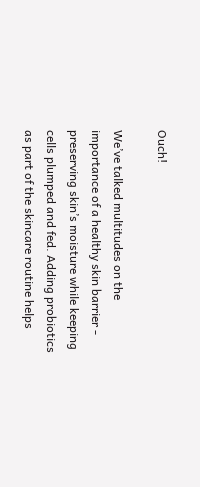Ouch!

We’ve talked multitudes on the importance of a healthy skin barrier - preserving skin’s moisture while keeping cells plumped and fed. Adding probiotics as part of the skincare routine helps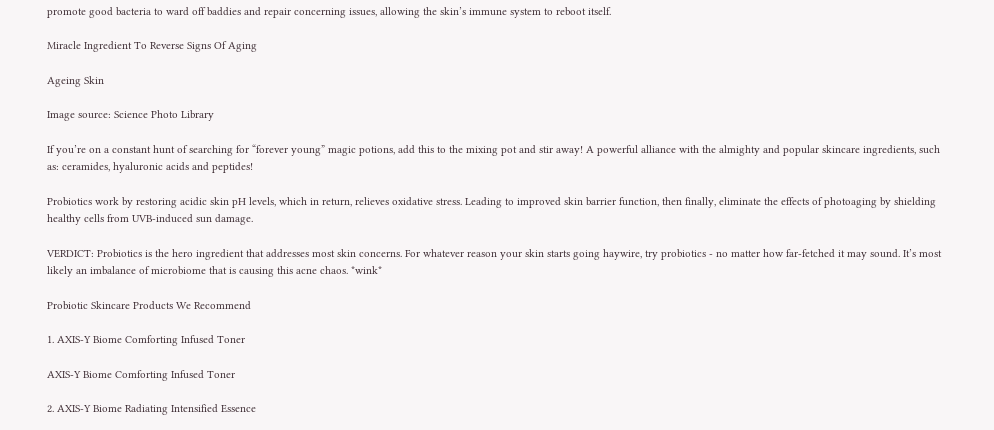promote good bacteria to ward off baddies and repair concerning issues, allowing the skin’s immune system to reboot itself.

Miracle Ingredient To Reverse Signs Of Aging

Ageing Skin

Image source: Science Photo Library

If you’re on a constant hunt of searching for “forever young” magic potions, add this to the mixing pot and stir away! A powerful alliance with the almighty and popular skincare ingredients, such as: ceramides, hyaluronic acids and peptides!

Probiotics work by restoring acidic skin pH levels, which in return, relieves oxidative stress. Leading to improved skin barrier function, then finally, eliminate the effects of photoaging by shielding healthy cells from UVB-induced sun damage.

VERDICT: Probiotics is the hero ingredient that addresses most skin concerns. For whatever reason your skin starts going haywire, try probiotics - no matter how far-fetched it may sound. It’s most likely an imbalance of microbiome that is causing this acne chaos. *wink*

Probiotic Skincare Products We Recommend

1. AXIS-Y Biome Comforting Infused Toner

AXIS-Y Biome Comforting Infused Toner

2. AXIS-Y Biome Radiating Intensified Essence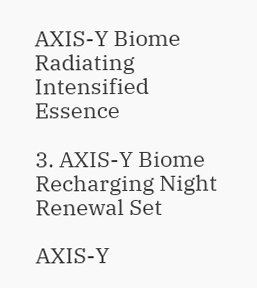AXIS-Y Biome Radiating Intensified Essence

3. AXIS-Y Biome Recharging Night Renewal Set

AXIS-Y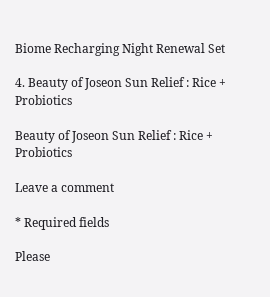Biome Recharging Night Renewal Set

4. Beauty of Joseon Sun Relief : Rice + Probiotics

Beauty of Joseon Sun Relief : Rice + Probiotics

Leave a comment

* Required fields

Please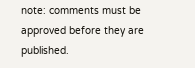note: comments must be approved before they are published.